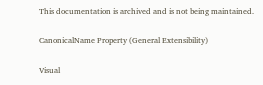This documentation is archived and is not being maintained.

CanonicalName Property (General Extensibility)

Visual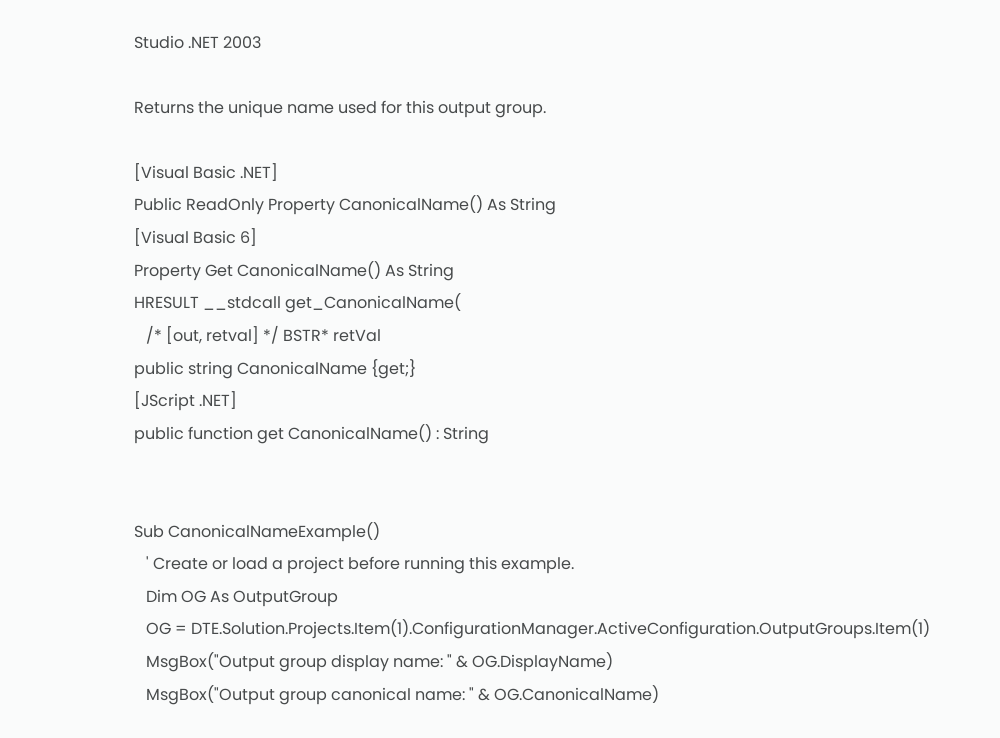Studio .NET 2003

Returns the unique name used for this output group.

[Visual Basic .NET]
Public ReadOnly Property CanonicalName() As String
[Visual Basic 6]
Property Get CanonicalName() As String
HRESULT __stdcall get_CanonicalName(
   /* [out, retval] */ BSTR* retVal
public string CanonicalName {get;}
[JScript .NET]
public function get CanonicalName() : String


Sub CanonicalNameExample()
   ' Create or load a project before running this example.
   Dim OG As OutputGroup
   OG = DTE.Solution.Projects.Item(1).ConfigurationManager.ActiveConfiguration.OutputGroups.Item(1)
   MsgBox("Output group display name: " & OG.DisplayName)
   MsgBox("Output group canonical name: " & OG.CanonicalName)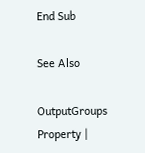End Sub

See Also

OutputGroups Property |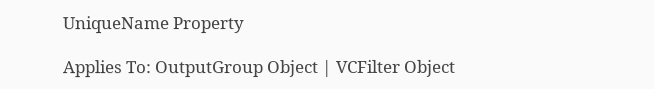UniqueName Property

Applies To: OutputGroup Object | VCFilter Object